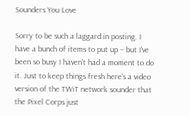Sounders You Love

Sorry to be such a laggard in posting. I have a bunch of items to put up – but I’ve been so busy I haven’t had a moment to do it. Just to keep things fresh here’s a video version of the TWiT network sounder that the Pixel Corps just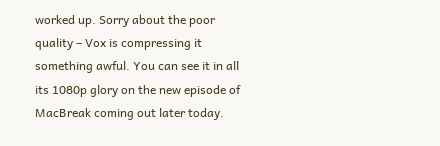worked up. Sorry about the poor quality – Vox is compressing it something awful. You can see it in all its 1080p glory on the new episode of MacBreak coming out later today.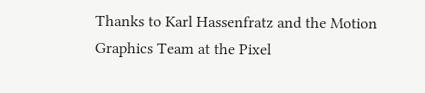Thanks to Karl Hassenfratz and the Motion Graphics Team at the Pixel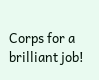Corps for a brilliant job!